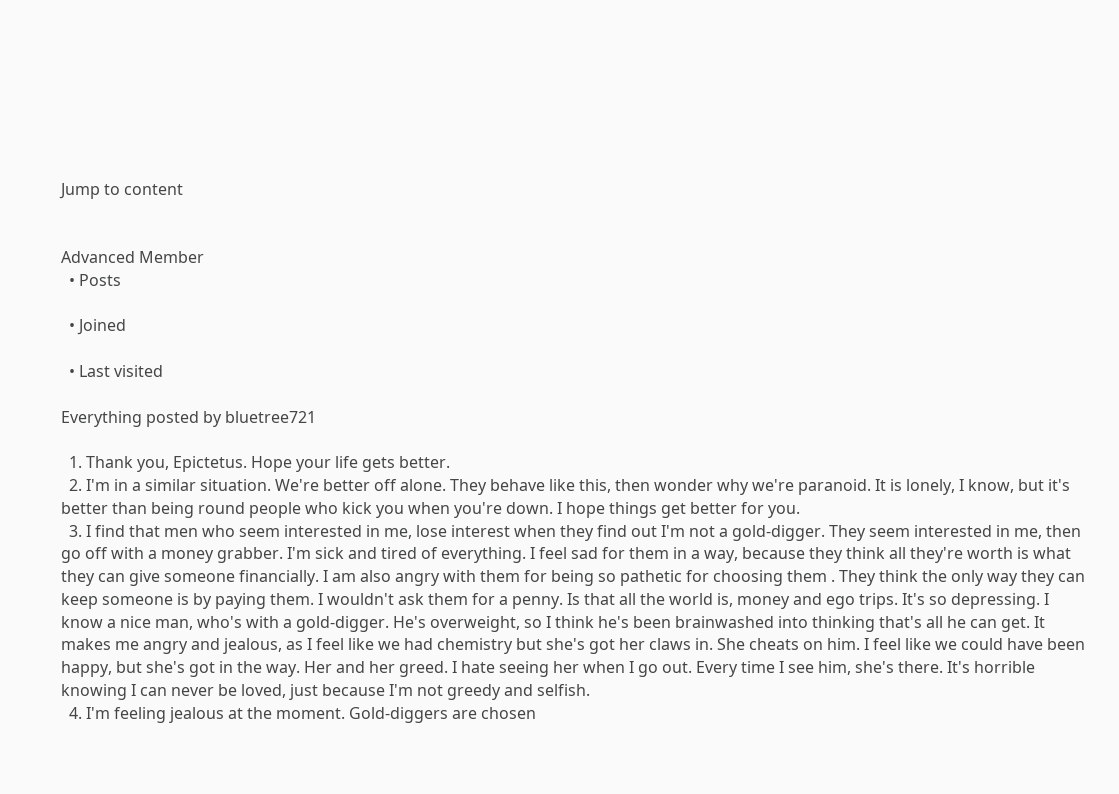Jump to content


Advanced Member
  • Posts

  • Joined

  • Last visited

Everything posted by bluetree721

  1. Thank you, Epictetus. Hope your life gets better.
  2. I'm in a similar situation. We're better off alone. They behave like this, then wonder why we're paranoid. It is lonely, I know, but it's better than being round people who kick you when you're down. I hope things get better for you.
  3. I find that men who seem interested in me, lose interest when they find out I'm not a gold-digger. They seem interested in me, then go off with a money grabber. I'm sick and tired of everything. I feel sad for them in a way, because they think all they're worth is what they can give someone financially. I am also angry with them for being so pathetic for choosing them . They think the only way they can keep someone is by paying them. I wouldn't ask them for a penny. Is that all the world is, money and ego trips. It's so depressing. I know a nice man, who's with a gold-digger. He's overweight, so I think he's been brainwashed into thinking that's all he can get. It makes me angry and jealous, as I feel like we had chemistry but she's got her claws in. She cheats on him. I feel like we could have been happy, but she's got in the way. Her and her greed. I hate seeing her when I go out. Every time I see him, she's there. It's horrible knowing I can never be loved, just because I'm not greedy and selfish.
  4. I'm feeling jealous at the moment. Gold-diggers are chosen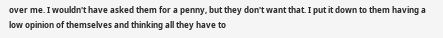over me. I wouldn't have asked them for a penny, but they don't want that. I put it down to them having a low opinion of themselves and thinking all they have to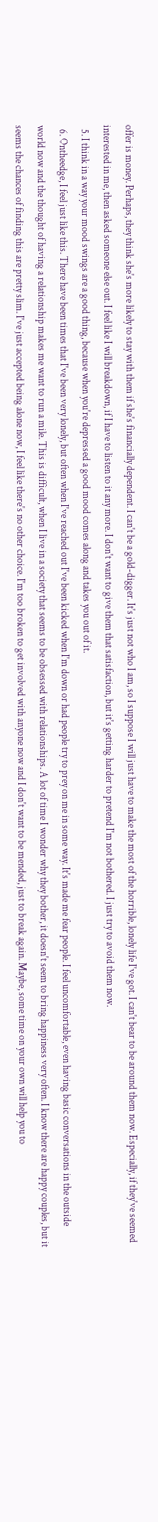offer is money. Perhaps, they think she's more likely to stay with them if she's financially dependent. I can't be a gold-digger. It's just not who I am, so I suppose I will just have to make the most of the horrible, lonely life I've got. I can't bear to be around them now. Especially, if they've seemed interested in me, then asked someone else out. I feel like I will breakdown, if I have to listen to it any more. I don't want to give them that satisfaction, but it's getting harder to pretend I'm not bothered. I just try to avoid them now.
  5. I think in a way your mood swings are a good thing, because when you're depressed a good mood comes along and takes you out of it.
  6. Ontheedge, I feel just like this. There have been times that I've been very lonely, but often when I've reached out I've been kicked when I'm down or had people try to prey on me in some way. It's made me fear people. I feel uncomfortable, even having basic conversations in the outside world now and the thought of having a relationship makes me want to run a mile. This is difficult, when I live in a society that seems to be obsessed with relationships. A lot of time I wonder why they bother, it doesn't seem to bring happiness very often. I know there are happy couples, but it seems the chances of finding this are pretty slim. I've just accepted being alone now, I feel like there's no other choice. I'm too broken to get involved with anyone now and I don't want to be mended, just to break again. Maybe, some time on your own will help you to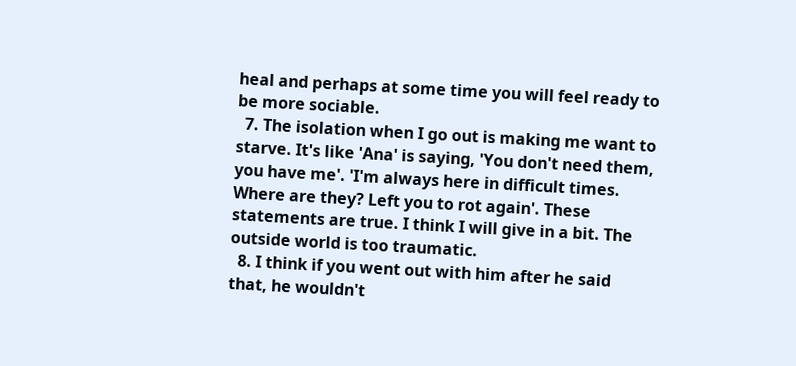heal and perhaps at some time you will feel ready to be more sociable.
  7. The isolation when I go out is making me want to starve. It's like 'Ana' is saying, 'You don't need them, you have me'. 'I'm always here in difficult times. Where are they? Left you to rot again'. These statements are true. I think I will give in a bit. The outside world is too traumatic.
  8. I think if you went out with him after he said that, he wouldn't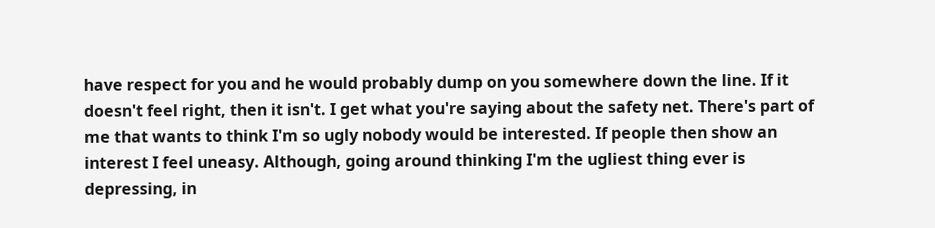have respect for you and he would probably dump on you somewhere down the line. If it doesn't feel right, then it isn't. I get what you're saying about the safety net. There's part of me that wants to think I'm so ugly nobody would be interested. If people then show an interest I feel uneasy. Although, going around thinking I'm the ugliest thing ever is depressing, in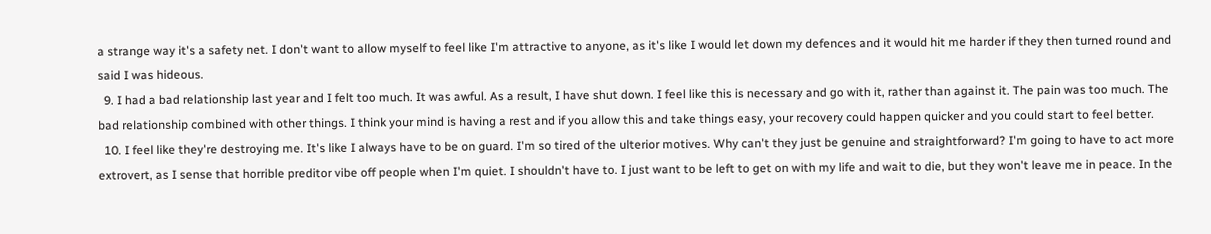a strange way it's a safety net. I don't want to allow myself to feel like I'm attractive to anyone, as it's like I would let down my defences and it would hit me harder if they then turned round and said I was hideous.
  9. I had a bad relationship last year and I felt too much. It was awful. As a result, I have shut down. I feel like this is necessary and go with it, rather than against it. The pain was too much. The bad relationship combined with other things. I think your mind is having a rest and if you allow this and take things easy, your recovery could happen quicker and you could start to feel better.
  10. I feel like they're destroying me. It's like I always have to be on guard. I'm so tired of the ulterior motives. Why can't they just be genuine and straightforward? I'm going to have to act more extrovert, as I sense that horrible preditor vibe off people when I'm quiet. I shouldn't have to. I just want to be left to get on with my life and wait to die, but they won't leave me in peace. In the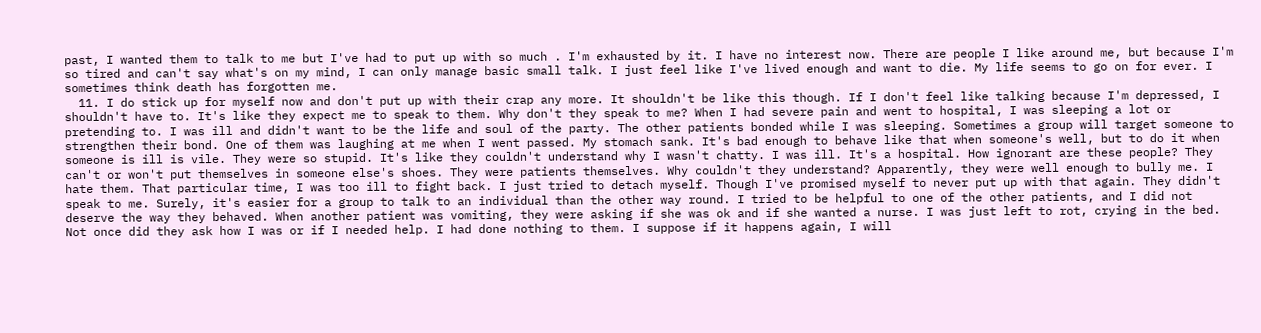past, I wanted them to talk to me but I've had to put up with so much . I'm exhausted by it. I have no interest now. There are people I like around me, but because I'm so tired and can't say what's on my mind, I can only manage basic small talk. I just feel like I've lived enough and want to die. My life seems to go on for ever. I sometimes think death has forgotten me.
  11. I do stick up for myself now and don't put up with their crap any more. It shouldn't be like this though. If I don't feel like talking because I'm depressed, I shouldn't have to. It's like they expect me to speak to them. Why don't they speak to me? When I had severe pain and went to hospital, I was sleeping a lot or pretending to. I was ill and didn't want to be the life and soul of the party. The other patients bonded while I was sleeping. Sometimes a group will target someone to strengthen their bond. One of them was laughing at me when I went passed. My stomach sank. It's bad enough to behave like that when someone's well, but to do it when someone is ill is vile. They were so stupid. It's like they couldn't understand why I wasn't chatty. I was ill. It's a hospital. How ignorant are these people? They can't or won't put themselves in someone else's shoes. They were patients themselves. Why couldn't they understand? Apparently, they were well enough to bully me. I hate them. That particular time, I was too ill to fight back. I just tried to detach myself. Though I've promised myself to never put up with that again. They didn't speak to me. Surely, it's easier for a group to talk to an individual than the other way round. I tried to be helpful to one of the other patients, and I did not deserve the way they behaved. When another patient was vomiting, they were asking if she was ok and if she wanted a nurse. I was just left to rot, crying in the bed. Not once did they ask how I was or if I needed help. I had done nothing to them. I suppose if it happens again, I will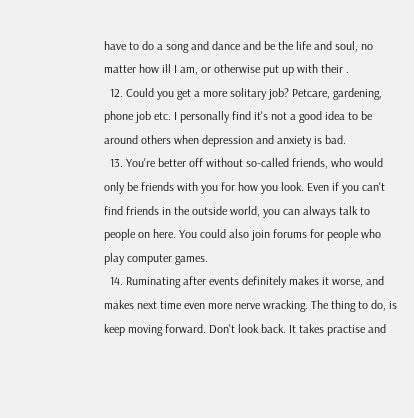have to do a song and dance and be the life and soul, no matter how ill I am, or otherwise put up with their .
  12. Could you get a more solitary job? Petcare, gardening, phone job etc. I personally find it's not a good idea to be around others when depression and anxiety is bad.
  13. You're better off without so-called friends, who would only be friends with you for how you look. Even if you can't find friends in the outside world, you can always talk to people on here. You could also join forums for people who play computer games.
  14. Ruminating after events definitely makes it worse, and makes next time even more nerve wracking. The thing to do, is keep moving forward. Don't look back. It takes practise and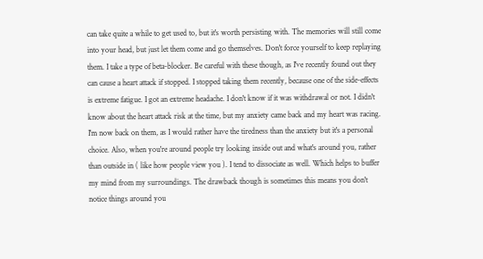can take quite a while to get used to, but it's worth persisting with. The memories will still come into your head, but just let them come and go themselves. Don't force yourself to keep replaying them. I take a type of beta-blocker. Be careful with these though, as I've recently found out they can cause a heart attack if stopped. I stopped taking them recently, because one of the side-effects is extreme fatigue. I got an extreme headache. I don't know if it was withdrawal or not. I didn't know about the heart attack risk at the time, but my anxiety came back and my heart was racing. I'm now back on them, as I would rather have the tiredness than the anxiety but it's a personal choice. Also, when you're around people try looking inside out and what's around you, rather than outside in ( like how people view you ). I tend to dissociate as well. Which helps to buffer my mind from my surroundings. The drawback though is sometimes this means you don't notice things around you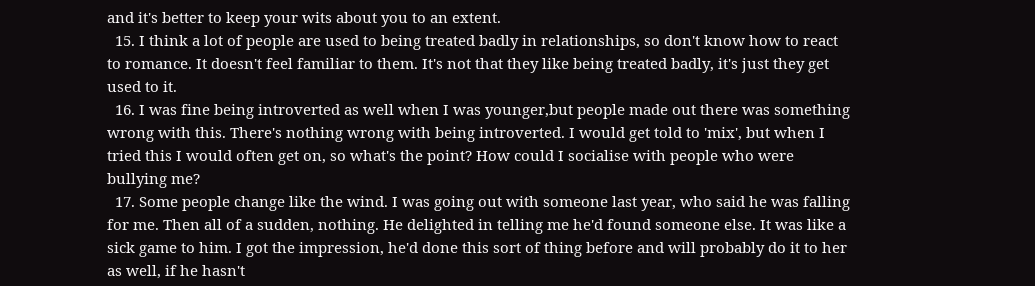and it's better to keep your wits about you to an extent.
  15. I think a lot of people are used to being treated badly in relationships, so don't know how to react to romance. It doesn't feel familiar to them. It's not that they like being treated badly, it's just they get used to it.
  16. I was fine being introverted as well when I was younger,but people made out there was something wrong with this. There's nothing wrong with being introverted. I would get told to 'mix', but when I tried this I would often get on, so what's the point? How could I socialise with people who were bullying me?
  17. Some people change like the wind. I was going out with someone last year, who said he was falling for me. Then all of a sudden, nothing. He delighted in telling me he'd found someone else. It was like a sick game to him. I got the impression, he'd done this sort of thing before and will probably do it to her as well, if he hasn't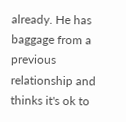already. He has baggage from a previous relationship and thinks it's ok to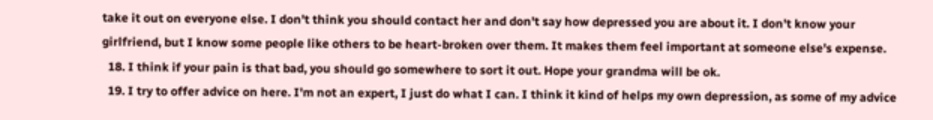take it out on everyone else. I don't think you should contact her and don't say how depressed you are about it. I don't know your girlfriend, but I know some people like others to be heart-broken over them. It makes them feel important at someone else's expense.
  18. I think if your pain is that bad, you should go somewhere to sort it out. Hope your grandma will be ok.
  19. I try to offer advice on here. I'm not an expert, I just do what I can. I think it kind of helps my own depression, as some of my advice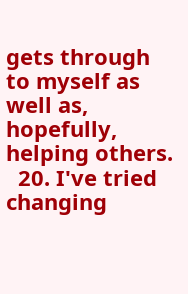gets through to myself as well as, hopefully, helping others.
  20. I've tried changing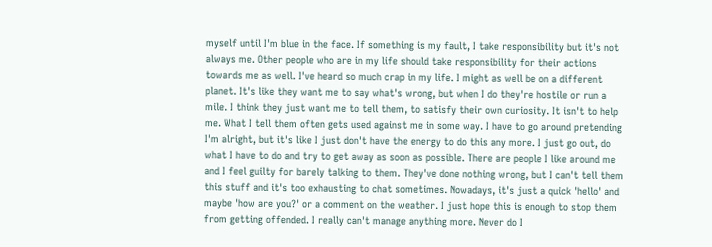myself until I'm blue in the face. If something is my fault, I take responsibility but it's not always me. Other people who are in my life should take responsibility for their actions towards me as well. I've heard so much crap in my life. I might as well be on a different planet. It's like they want me to say what's wrong, but when I do they're hostile or run a mile. I think they just want me to tell them, to satisfy their own curiosity. It isn't to help me. What I tell them often gets used against me in some way. I have to go around pretending I'm alright, but it's like I just don't have the energy to do this any more. I just go out, do what I have to do and try to get away as soon as possible. There are people I like around me and I feel guilty for barely talking to them. They've done nothing wrong, but I can't tell them this stuff and it's too exhausting to chat sometimes. Nowadays, it's just a quick 'hello' and maybe 'how are you?' or a comment on the weather. I just hope this is enough to stop them from getting offended. I really can't manage anything more. Never do I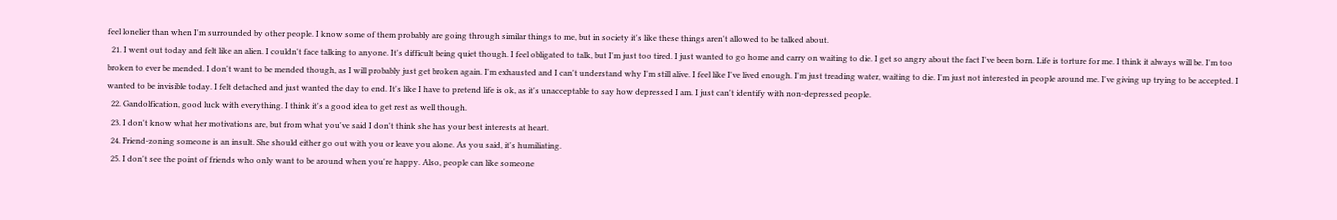feel lonelier than when I'm surrounded by other people. I know some of them probably are going through similar things to me, but in society it's like these things aren't allowed to be talked about.
  21. I went out today and felt like an alien. I couldn't face talking to anyone. It's difficult being quiet though. I feel obligated to talk, but I'm just too tired. I just wanted to go home and carry on waiting to die. I get so angry about the fact I've been born. Life is torture for me. I think it always will be. I'm too broken to ever be mended. I don't want to be mended though, as I will probably just get broken again. I'm exhausted and I can't understand why I'm still alive. I feel like I've lived enough. I'm just treading water, waiting to die. I'm just not interested in people around me. I've giving up trying to be accepted. I wanted to be invisible today. I felt detached and just wanted the day to end. It's like I have to pretend life is ok, as it's unacceptable to say how depressed I am. I just can't identify with non-depressed people.
  22. Gandolfication, good luck with everything. I think it's a good idea to get rest as well though.
  23. I don't know what her motivations are, but from what you've said I don't think she has your best interests at heart.
  24. Friend-zoning someone is an insult. She should either go out with you or leave you alone. As you said, it's humiliating.
  25. I don't see the point of friends who only want to be around when you're happy. Also, people can like someone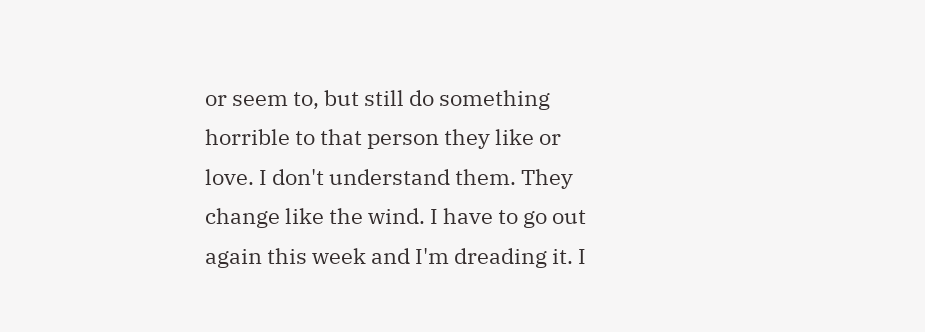or seem to, but still do something horrible to that person they like or love. I don't understand them. They change like the wind. I have to go out again this week and I'm dreading it. I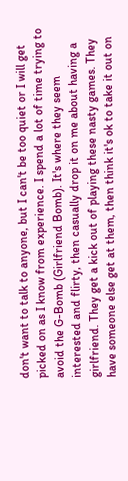don't want to talk to anyone, but I can't be too quiet or I will get picked on as I know from experience. I spend a lot of time trying to avoid the G-Bomb (Girlfriend Bomb). It's where they seem interested and flirty, then casually drop it on me about having a girlfriend. They get a kick out of playing these nasty games. They have someone else get at them, then think it's ok to take it out on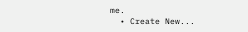me.
  • Create New...